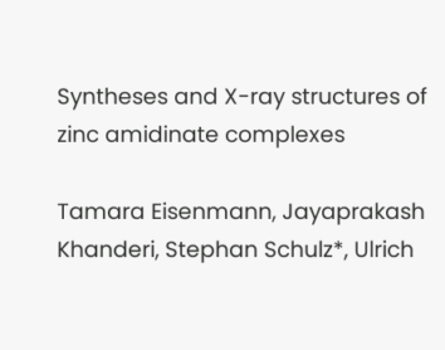Syntheses and X-ray structures of zinc amidinate complexes

Tamara Eisenmann, Jayaprakash Khanderi, Stephan Schulz*, Ulrich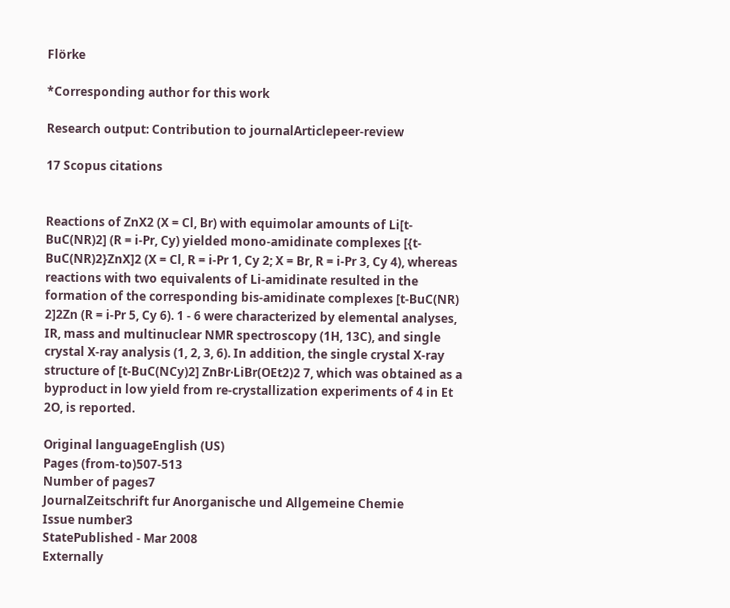Flörke

*Corresponding author for this work

Research output: Contribution to journalArticlepeer-review

17 Scopus citations


Reactions of ZnX2 (X = Cl, Br) with equimolar amounts of Li[t-BuC(NR)2] (R = i-Pr, Cy) yielded mono-amidinate complexes [{t-BuC(NR)2}ZnX]2 (X = Cl, R = i-Pr 1, Cy 2; X = Br, R = i-Pr 3, Cy 4), whereas reactions with two equivalents of Li-amidinate resulted in the formation of the corresponding bis-amidinate complexes [t-BuC(NR) 2]2Zn (R = i-Pr 5, Cy 6). 1 - 6 were characterized by elemental analyses, IR, mass and multinuclear NMR spectroscopy (1H, 13C), and single crystal X-ray analysis (1, 2, 3, 6). In addition, the single crystal X-ray structure of [t-BuC(NCy)2] ZnBr·LiBr(OEt2)2 7, which was obtained as a byproduct in low yield from re-crystallization experiments of 4 in Et 2O, is reported.

Original languageEnglish (US)
Pages (from-to)507-513
Number of pages7
JournalZeitschrift fur Anorganische und Allgemeine Chemie
Issue number3
StatePublished - Mar 2008
Externally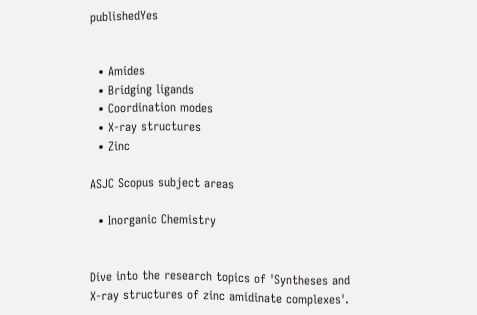publishedYes


  • Amides
  • Bridging ligands
  • Coordination modes
  • X-ray structures
  • Zinc

ASJC Scopus subject areas

  • Inorganic Chemistry


Dive into the research topics of 'Syntheses and X-ray structures of zinc amidinate complexes'.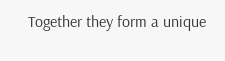Together they form a unique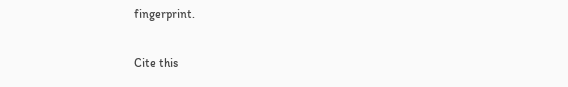fingerprint.

Cite this